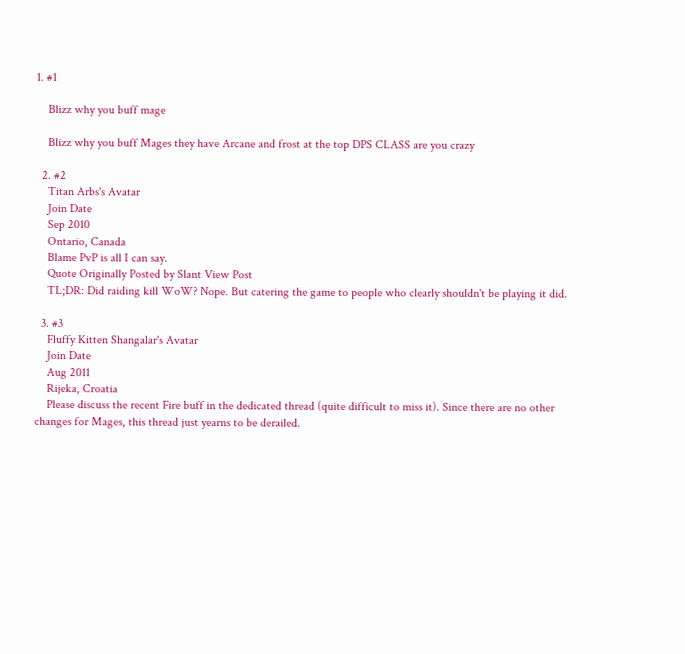1. #1

    Blizz why you buff mage

    Blizz why you buff Mages they have Arcane and frost at the top DPS CLASS are you crazy

  2. #2
    Titan Arbs's Avatar
    Join Date
    Sep 2010
    Ontario, Canada
    Blame PvP is all I can say.
    Quote Originally Posted by Slant View Post
    TL;DR: Did raiding kill WoW? Nope. But catering the game to people who clearly shouldn't be playing it did.

  3. #3
    Fluffy Kitten Shangalar's Avatar
    Join Date
    Aug 2011
    Rijeka, Croatia
    Please discuss the recent Fire buff in the dedicated thread (quite difficult to miss it). Since there are no other changes for Mages, this thread just yearns to be derailed.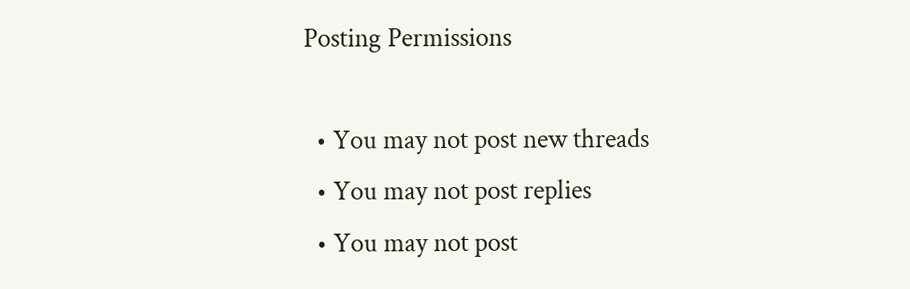Posting Permissions

  • You may not post new threads
  • You may not post replies
  • You may not post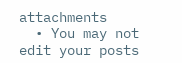attachments
  • You may not edit your posts